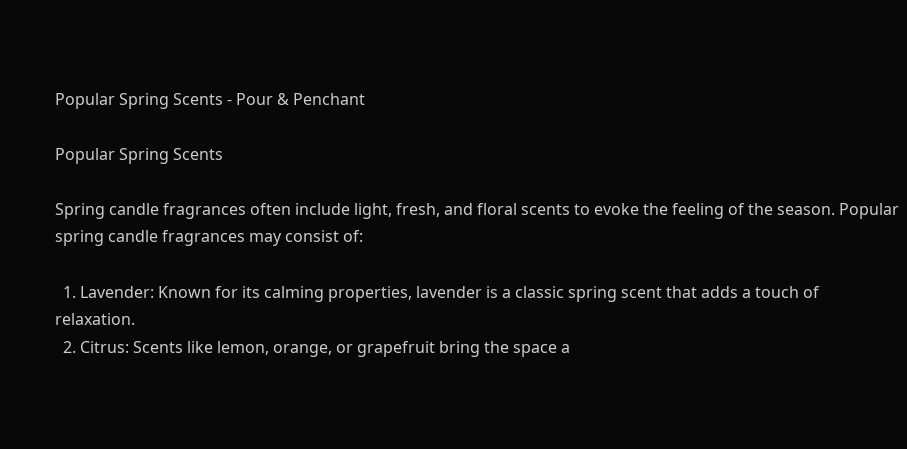Popular Spring Scents - Pour & Penchant

Popular Spring Scents

Spring candle fragrances often include light, fresh, and floral scents to evoke the feeling of the season. Popular spring candle fragrances may consist of:

  1. Lavender: Known for its calming properties, lavender is a classic spring scent that adds a touch of relaxation.
  2. Citrus: Scents like lemon, orange, or grapefruit bring the space a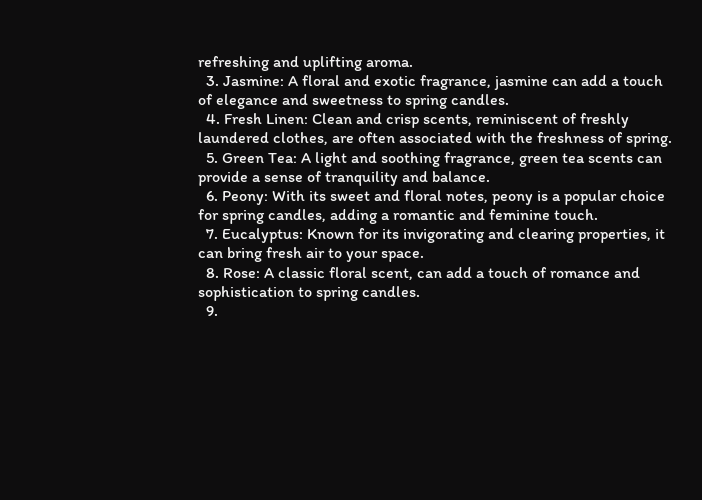refreshing and uplifting aroma.
  3. Jasmine: A floral and exotic fragrance, jasmine can add a touch of elegance and sweetness to spring candles.
  4. Fresh Linen: Clean and crisp scents, reminiscent of freshly laundered clothes, are often associated with the freshness of spring.
  5. Green Tea: A light and soothing fragrance, green tea scents can provide a sense of tranquility and balance.
  6. Peony: With its sweet and floral notes, peony is a popular choice for spring candles, adding a romantic and feminine touch.
  7. Eucalyptus: Known for its invigorating and clearing properties, it can bring fresh air to your space.
  8. Rose: A classic floral scent, can add a touch of romance and sophistication to spring candles.
  9.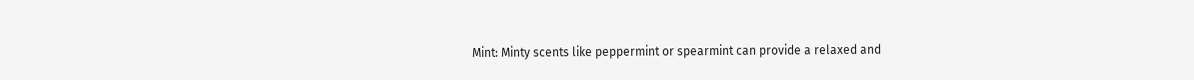Mint: Minty scents like peppermint or spearmint can provide a relaxed and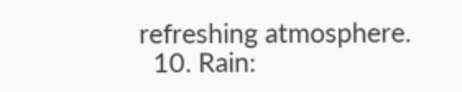refreshing atmosphere.
  10. Rain: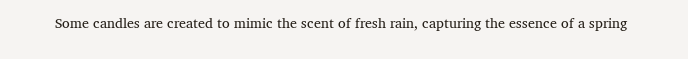Some candles are created to mimic the scent of fresh rain, capturing the essence of a spring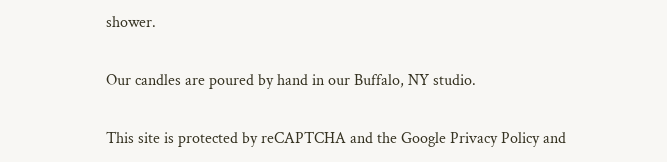shower.

Our candles are poured by hand in our Buffalo, NY studio.

This site is protected by reCAPTCHA and the Google Privacy Policy and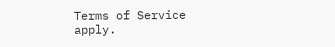Terms of Service apply.